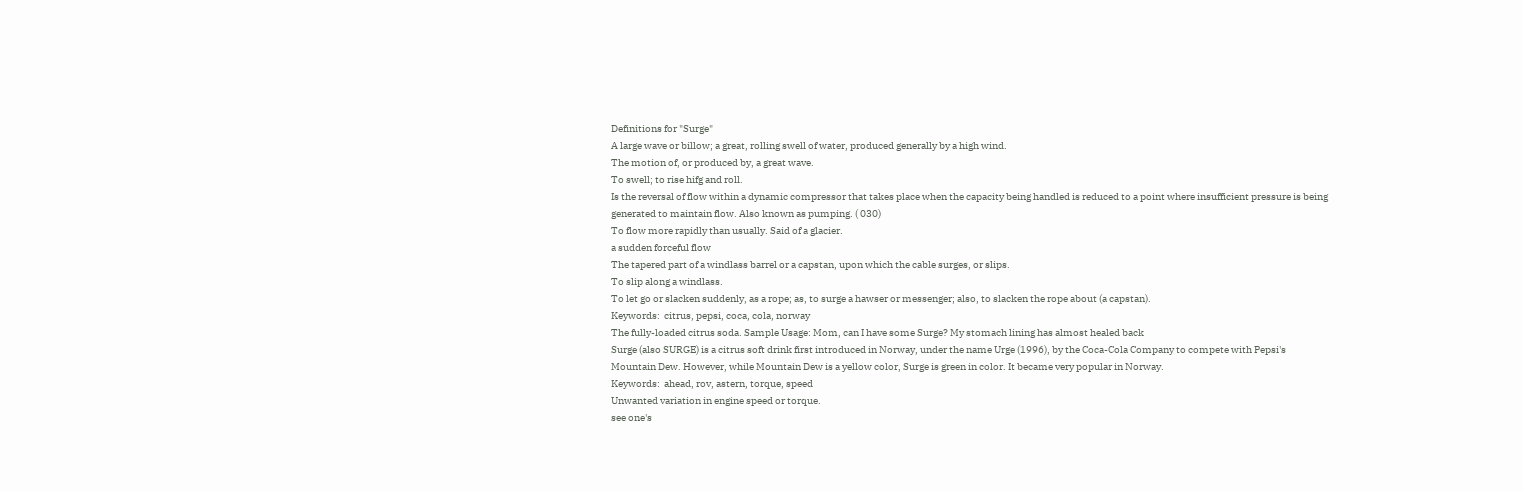Definitions for "Surge"
A large wave or billow; a great, rolling swell of water, produced generally by a high wind.
The motion of, or produced by, a great wave.
To swell; to rise hifg and roll.
Is the reversal of flow within a dynamic compressor that takes place when the capacity being handled is reduced to a point where insufficient pressure is being generated to maintain flow. Also known as pumping. ( 030)
To flow more rapidly than usually. Said of a glacier.
a sudden forceful flow
The tapered part of a windlass barrel or a capstan, upon which the cable surges, or slips.
To slip along a windlass.
To let go or slacken suddenly, as a rope; as, to surge a hawser or messenger; also, to slacken the rope about (a capstan).
Keywords:  citrus, pepsi, coca, cola, norway
The fully-loaded citrus soda. Sample Usage: Mom, can I have some Surge? My stomach lining has almost healed back
Surge (also SURGE) is a citrus soft drink first introduced in Norway, under the name Urge (1996), by the Coca-Cola Company to compete with Pepsi's Mountain Dew. However, while Mountain Dew is a yellow color, Surge is green in color. It became very popular in Norway.
Keywords:  ahead, rov, astern, torque, speed
Unwanted variation in engine speed or torque.
see one's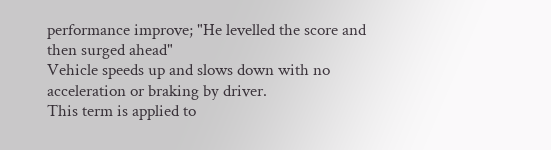performance improve; "He levelled the score and then surged ahead"
Vehicle speeds up and slows down with no acceleration or braking by driver.
This term is applied to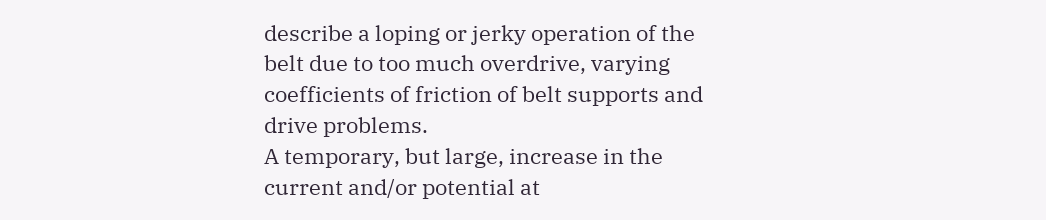describe a loping or jerky operation of the belt due to too much overdrive, varying coefficients of friction of belt supports and drive problems.
A temporary, but large, increase in the current and/or potential at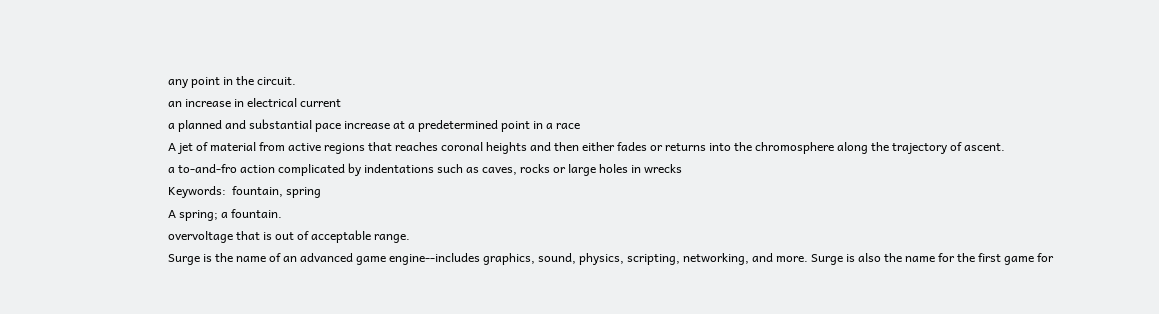any point in the circuit.
an increase in electrical current
a planned and substantial pace increase at a predetermined point in a race
A jet of material from active regions that reaches coronal heights and then either fades or returns into the chromosphere along the trajectory of ascent.
a to-and-fro action complicated by indentations such as caves, rocks or large holes in wrecks
Keywords:  fountain, spring
A spring; a fountain.
overvoltage that is out of acceptable range.
Surge is the name of an advanced game engine--includes graphics, sound, physics, scripting, networking, and more. Surge is also the name for the first game for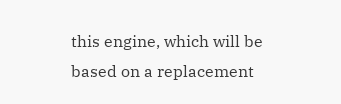this engine, which will be based on a replacement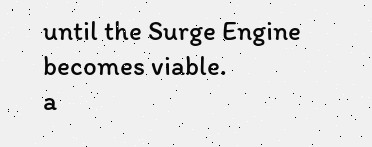until the Surge Engine becomes viable.
a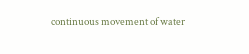continuous movement of water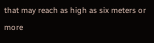that may reach as high as six meters or more